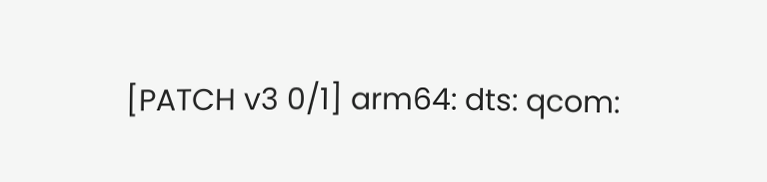[PATCH v3 0/1] arm64: dts: qcom: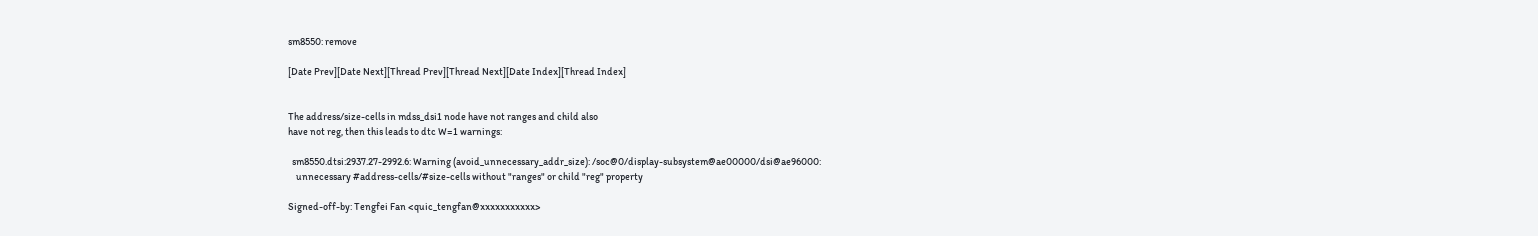sm8550: remove

[Date Prev][Date Next][Thread Prev][Thread Next][Date Index][Thread Index]


The address/size-cells in mdss_dsi1 node have not ranges and child also
have not reg, then this leads to dtc W=1 warnings:

  sm8550.dtsi:2937.27-2992.6: Warning (avoid_unnecessary_addr_size): /soc@0/display-subsystem@ae00000/dsi@ae96000:
    unnecessary #address-cells/#size-cells without "ranges" or child "reg" property

Signed-off-by: Tengfei Fan <quic_tengfan@xxxxxxxxxxx>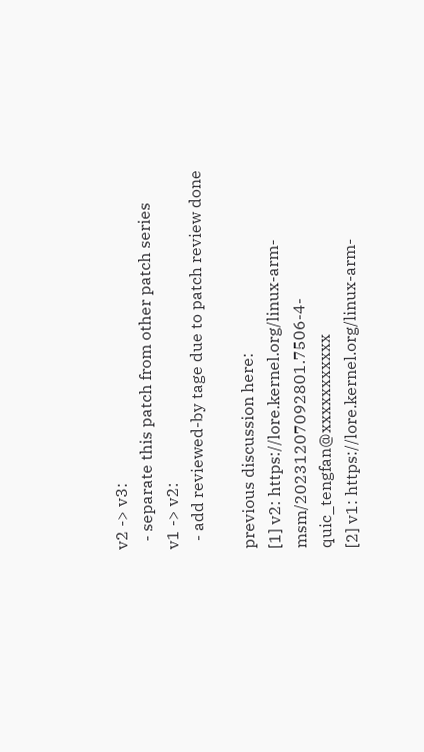v2 -> v3:
  - separate this patch from other patch series
v1 -> v2:
  - add reviewed-by tage due to patch review done

previous discussion here:
[1] v2: https://lore.kernel.org/linux-arm-msm/20231207092801.7506-4-quic_tengfan@xxxxxxxxxxx
[2] v1: https://lore.kernel.org/linux-arm-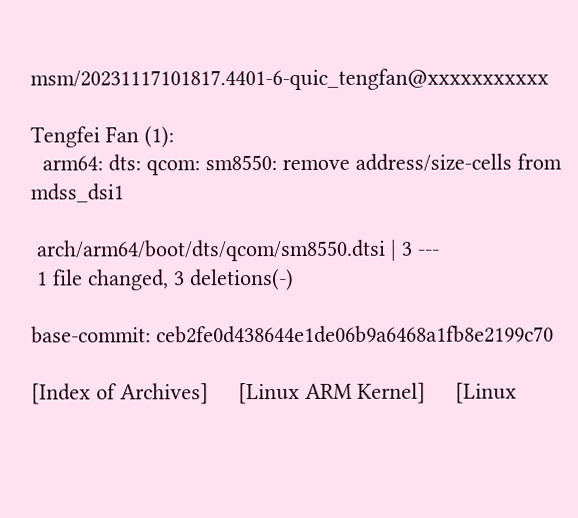msm/20231117101817.4401-6-quic_tengfan@xxxxxxxxxxx

Tengfei Fan (1):
  arm64: dts: qcom: sm8550: remove address/size-cells from mdss_dsi1

 arch/arm64/boot/dts/qcom/sm8550.dtsi | 3 ---
 1 file changed, 3 deletions(-)

base-commit: ceb2fe0d438644e1de06b9a6468a1fb8e2199c70

[Index of Archives]     [Linux ARM Kernel]     [Linux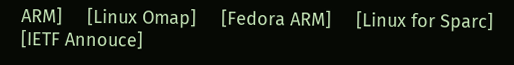ARM]     [Linux Omap]     [Fedora ARM]     [Linux for Sparc]     [IETF Annouce]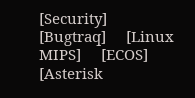[Security]     [Bugtraq]     [Linux MIPS]     [ECOS]     [Asterisk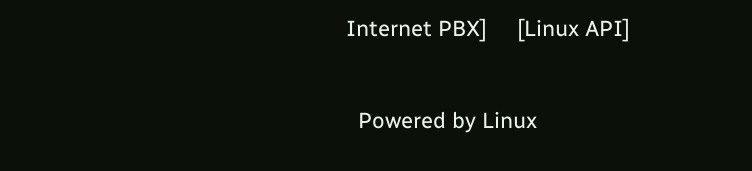Internet PBX]     [Linux API]

  Powered by Linux